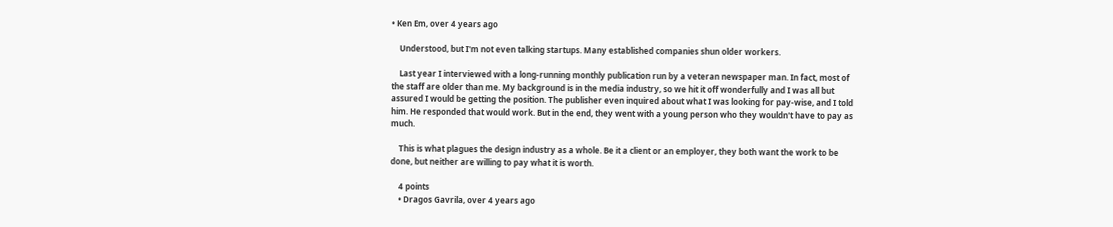• Ken Em, over 4 years ago

    Understood, but I'm not even talking startups. Many established companies shun older workers.

    Last year I interviewed with a long-running monthly publication run by a veteran newspaper man. In fact, most of the staff are older than me. My background is in the media industry, so we hit it off wonderfully and I was all but assured I would be getting the position. The publisher even inquired about what I was looking for pay-wise, and I told him. He responded that would work. But in the end, they went with a young person who they wouldn't have to pay as much.

    This is what plagues the design industry as a whole. Be it a client or an employer, they both want the work to be done, but neither are willing to pay what it is worth.

    4 points
    • Dragos Gavrila, over 4 years ago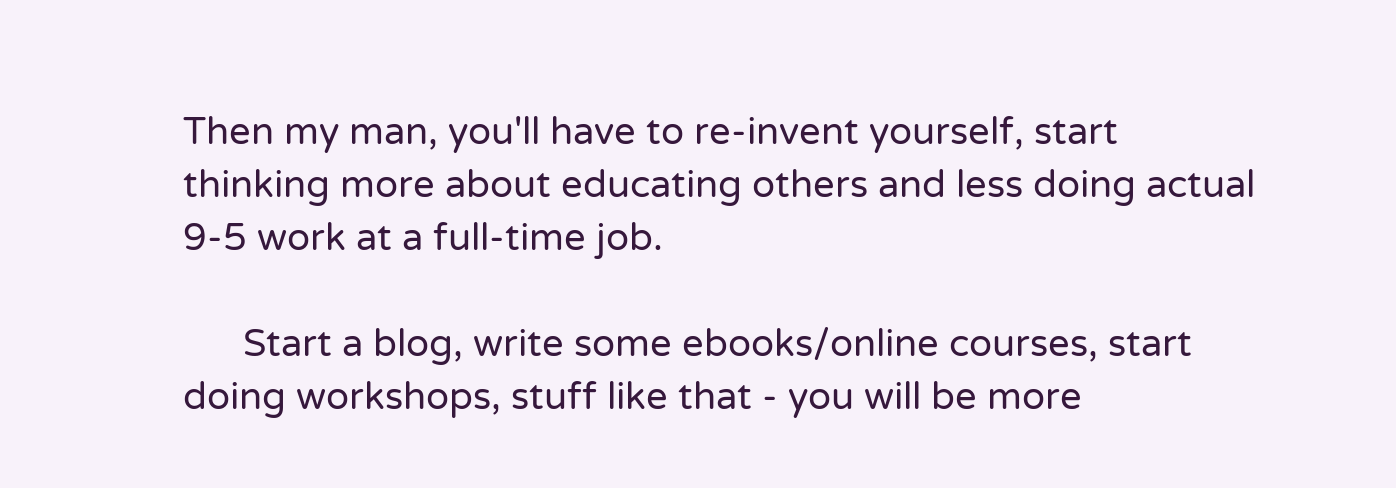Then my man, you'll have to re-invent yourself, start thinking more about educating others and less doing actual 9-5 work at a full-time job.

      Start a blog, write some ebooks/online courses, start doing workshops, stuff like that - you will be more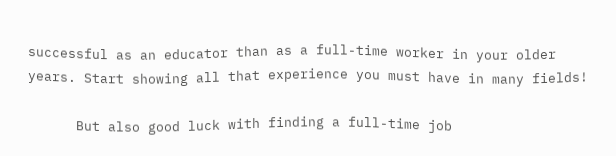successful as an educator than as a full-time worker in your older years. Start showing all that experience you must have in many fields!

      But also good luck with finding a full-time job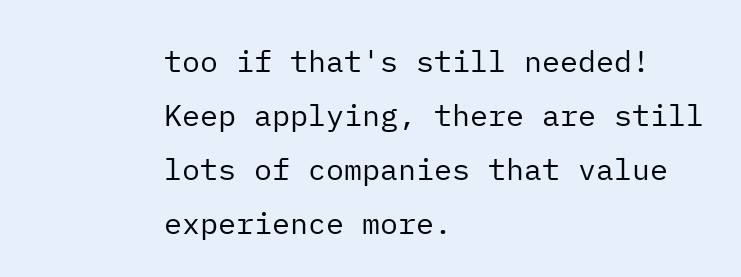too if that's still needed! Keep applying, there are still lots of companies that value experience more.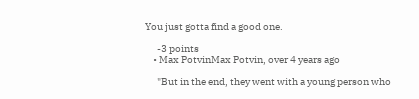You just gotta find a good one.

      -3 points
    • Max PotvinMax Potvin, over 4 years ago

      "But in the end, they went with a young person who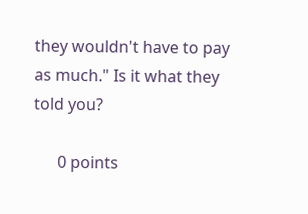they wouldn't have to pay as much." Is it what they told you?

      0 points